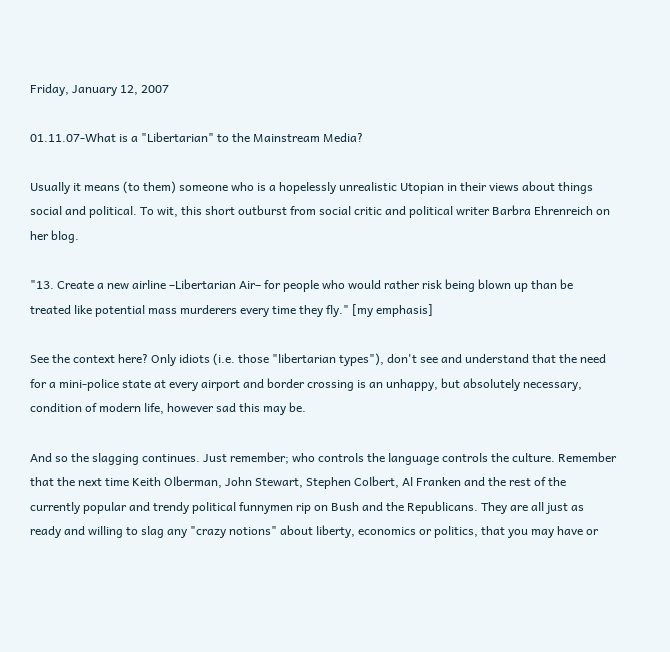Friday, January 12, 2007

01.11.07-What is a "Libertarian" to the Mainstream Media?

Usually it means (to them) someone who is a hopelessly unrealistic Utopian in their views about things social and political. To wit, this short outburst from social critic and political writer Barbra Ehrenreich on her blog.

"13. Create a new airline –Libertarian Air– for people who would rather risk being blown up than be treated like potential mass murderers every time they fly." [my emphasis]

See the context here? Only idiots (i.e. those "libertarian types"), don't see and understand that the need for a mini-police state at every airport and border crossing is an unhappy, but absolutely necessary, condition of modern life, however sad this may be.

And so the slagging continues. Just remember; who controls the language controls the culture. Remember that the next time Keith Olberman, John Stewart, Stephen Colbert, Al Franken and the rest of the currently popular and trendy political funnymen rip on Bush and the Republicans. They are all just as ready and willing to slag any "crazy notions" about liberty, economics or politics, that you may have or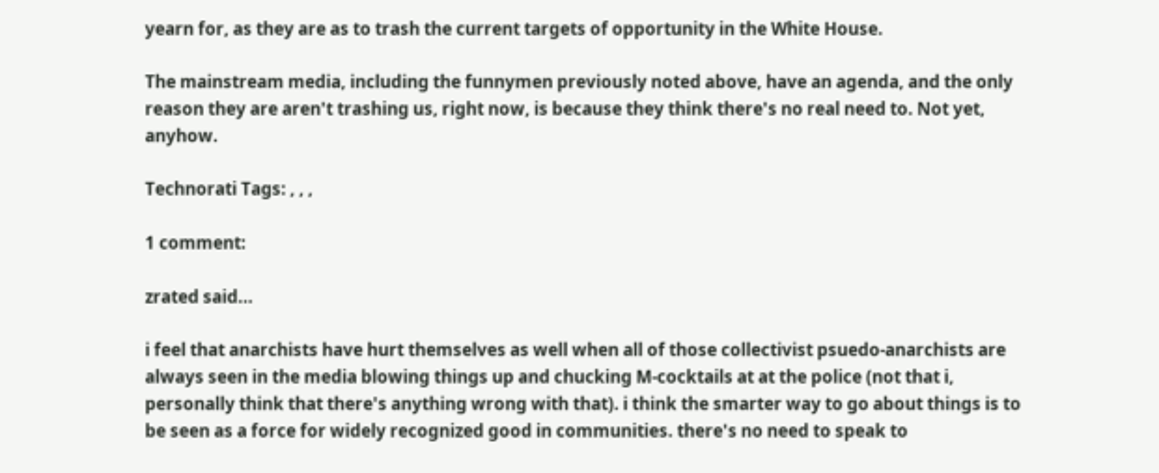yearn for, as they are as to trash the current targets of opportunity in the White House.

The mainstream media, including the funnymen previously noted above, have an agenda, and the only reason they are aren't trashing us, right now, is because they think there's no real need to. Not yet, anyhow.

Technorati Tags: , , ,

1 comment:

zrated said...

i feel that anarchists have hurt themselves as well when all of those collectivist psuedo-anarchists are always seen in the media blowing things up and chucking M-cocktails at at the police (not that i, personally think that there's anything wrong with that). i think the smarter way to go about things is to be seen as a force for widely recognized good in communities. there's no need to speak to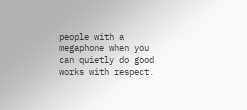people with a megaphone when you can quietly do good works with respect.